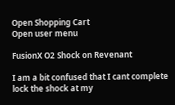Open Shopping Cart
Open user menu

FusionX O2 Shock on Revenant

I am a bit confused that I cant complete lock the shock at my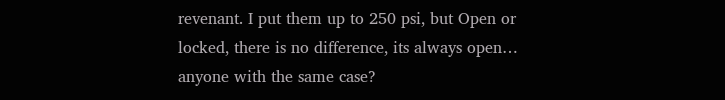revenant. I put them up to 250 psi, but Open or locked, there is no difference, its always open… anyone with the same case?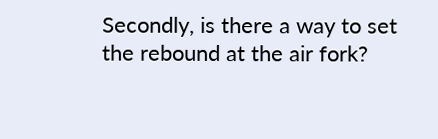Secondly, is there a way to set the rebound at the air fork?